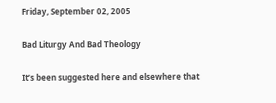Friday, September 02, 2005

Bad Liturgy And Bad Theology

It’s been suggested here and elsewhere that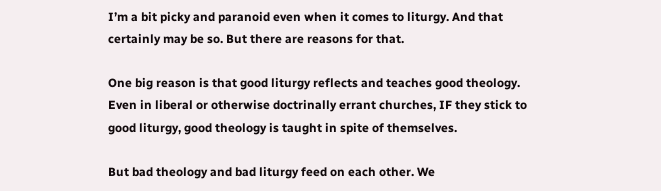I’m a bit picky and paranoid even when it comes to liturgy. And that certainly may be so. But there are reasons for that.

One big reason is that good liturgy reflects and teaches good theology. Even in liberal or otherwise doctrinally errant churches, IF they stick to good liturgy, good theology is taught in spite of themselves.

But bad theology and bad liturgy feed on each other. We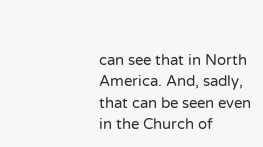can see that in North America. And, sadly, that can be seen even in the Church of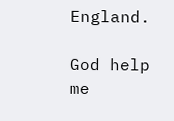England.

God help me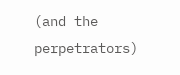(and the perpetrators)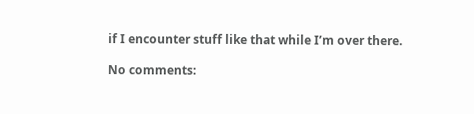if I encounter stuff like that while I’m over there.

No comments: